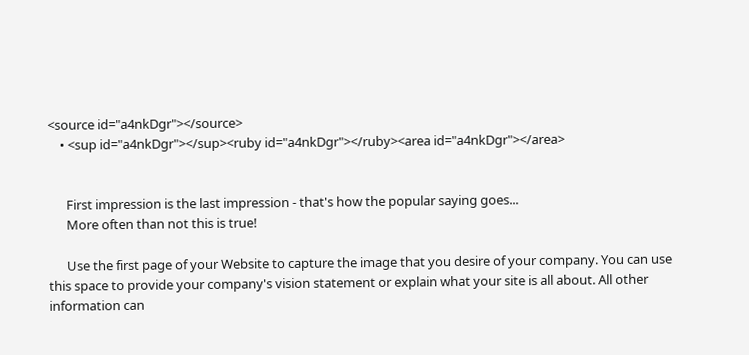<source id="a4nkDgr"></source>
    • <sup id="a4nkDgr"></sup><ruby id="a4nkDgr"></ruby><area id="a4nkDgr"></area>


      First impression is the last impression - that's how the popular saying goes...
      More often than not this is true!

      Use the first page of your Website to capture the image that you desire of your company. You can use this space to provide your company's vision statement or explain what your site is all about. All other information can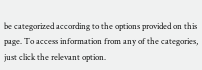be categorized according to the options provided on this page. To access information from any of the categories, just click the relevant option.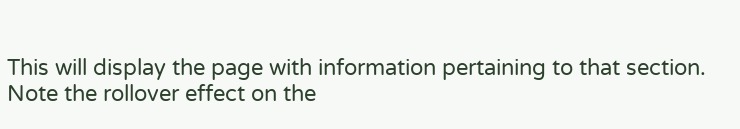This will display the page with information pertaining to that section. Note the rollover effect on the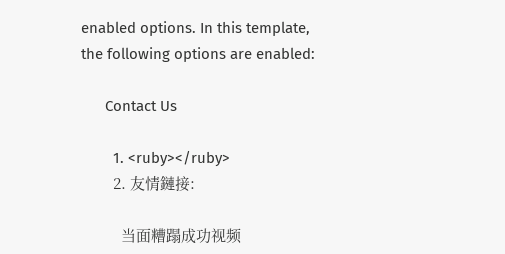enabled options. In this template, the following options are enabled:

      Contact Us

        1. <ruby></ruby>
        2. 友情鏈接:

          当面糟蹋成功视频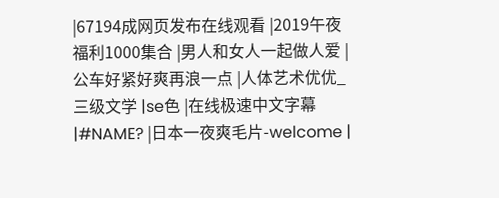|67194成网页发布在线观看 |2019午夜福利1000集合 |男人和女人一起做人爱 |公车好紧好爽再浪一点 |人体艺术优优_三级文学 |se色 |在线极速中文字幕 |#NAME? |日本一夜爽毛片-welcome |